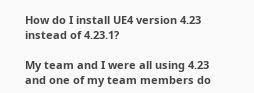How do I install UE4 version 4.23 instead of 4.23.1?

My team and I were all using 4.23 and one of my team members do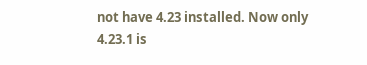not have 4.23 installed. Now only 4.23.1 is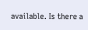available. Is there a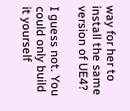way for her to install the same version of UE4?

I guess not. You could only build it yourself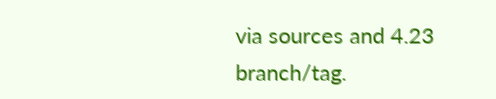via sources and 4.23 branch/tag.